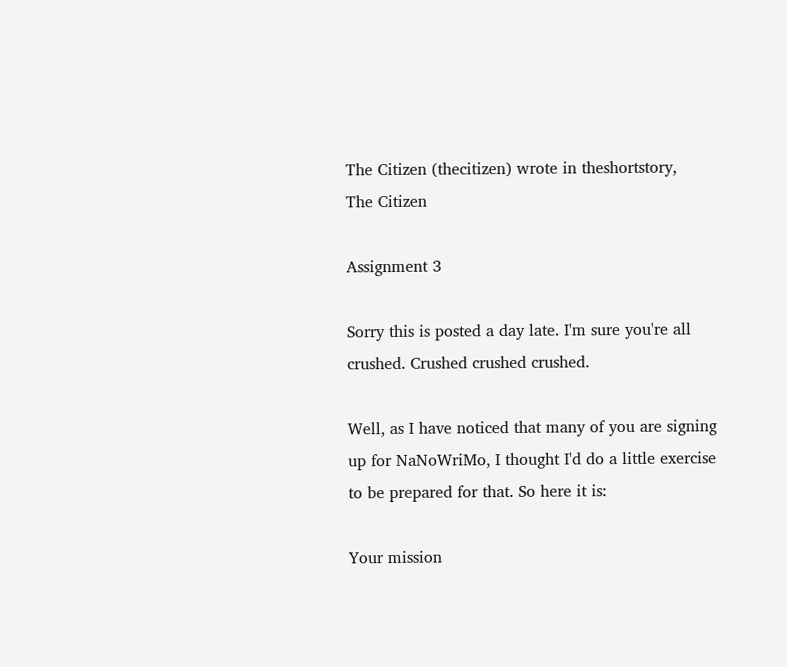The Citizen (thecitizen) wrote in theshortstory,
The Citizen

Assignment 3

Sorry this is posted a day late. I'm sure you're all crushed. Crushed crushed crushed.

Well, as I have noticed that many of you are signing up for NaNoWriMo, I thought I'd do a little exercise to be prepared for that. So here it is:

Your mission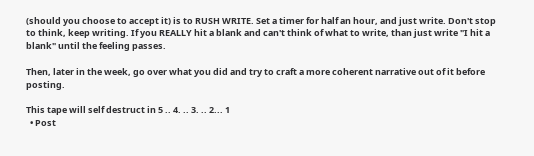(should you choose to accept it) is to RUSH WRITE. Set a timer for half an hour, and just write. Don't stop to think, keep writing. If you REALLY hit a blank and can't think of what to write, than just write "I hit a blank" until the feeling passes.

Then, later in the week, go over what you did and try to craft a more coherent narrative out of it before posting.

This tape will self destruct in 5 .. 4. .. 3. .. 2... 1
  • Post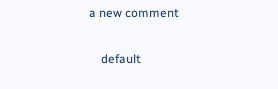a new comment


    default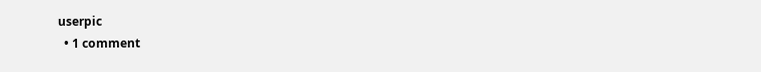userpic
  • 1 comment